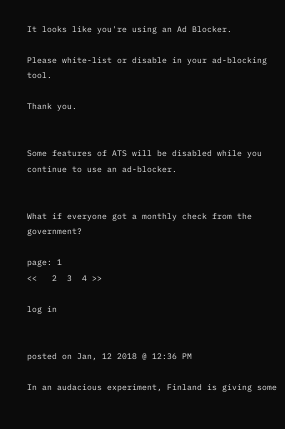It looks like you're using an Ad Blocker.

Please white-list or disable in your ad-blocking tool.

Thank you.


Some features of ATS will be disabled while you continue to use an ad-blocker.


What if everyone got a monthly check from the government?

page: 1
<<   2  3  4 >>

log in


posted on Jan, 12 2018 @ 12:36 PM

In an audacious experiment, Finland is giving some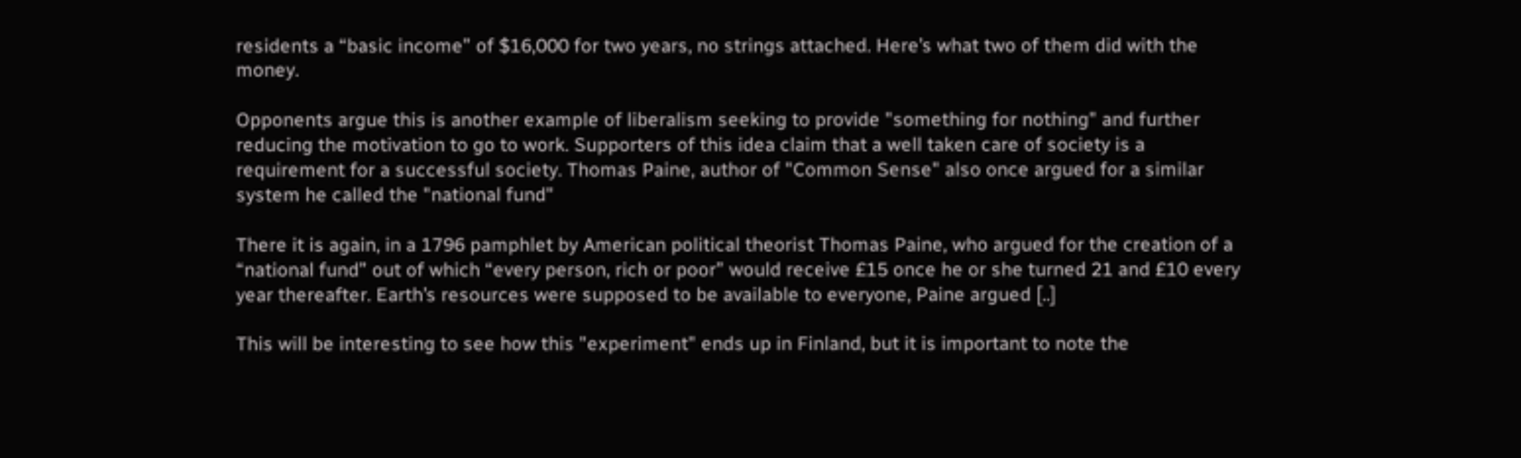residents a “basic income” of $16,000 for two years, no strings attached. Here’s what two of them did with the money.

Opponents argue this is another example of liberalism seeking to provide "something for nothing" and further reducing the motivation to go to work. Supporters of this idea claim that a well taken care of society is a requirement for a successful society. Thomas Paine, author of "Common Sense" also once argued for a similar system he called the "national fund"

There it is again, in a 1796 pamphlet by American political theorist Thomas Paine, who argued for the creation of a “national fund” out of which “every person, rich or poor” would receive £15 once he or she turned 21 and £10 every year thereafter. Earth’s resources were supposed to be available to everyone, Paine argued [..]

This will be interesting to see how this "experiment" ends up in Finland, but it is important to note the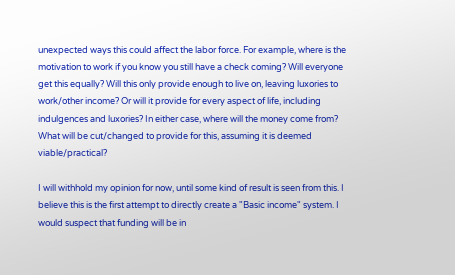unexpected ways this could affect the labor force. For example, where is the motivation to work if you know you still have a check coming? Will everyone get this equally? Will this only provide enough to live on, leaving luxories to work/other income? Or will it provide for every aspect of life, including indulgences and luxories? In either case, where will the money come from? What will be cut/changed to provide for this, assuming it is deemed viable/practical?

I will withhold my opinion for now, until some kind of result is seen from this. I believe this is the first attempt to directly create a "Basic income" system. I would suspect that funding will be in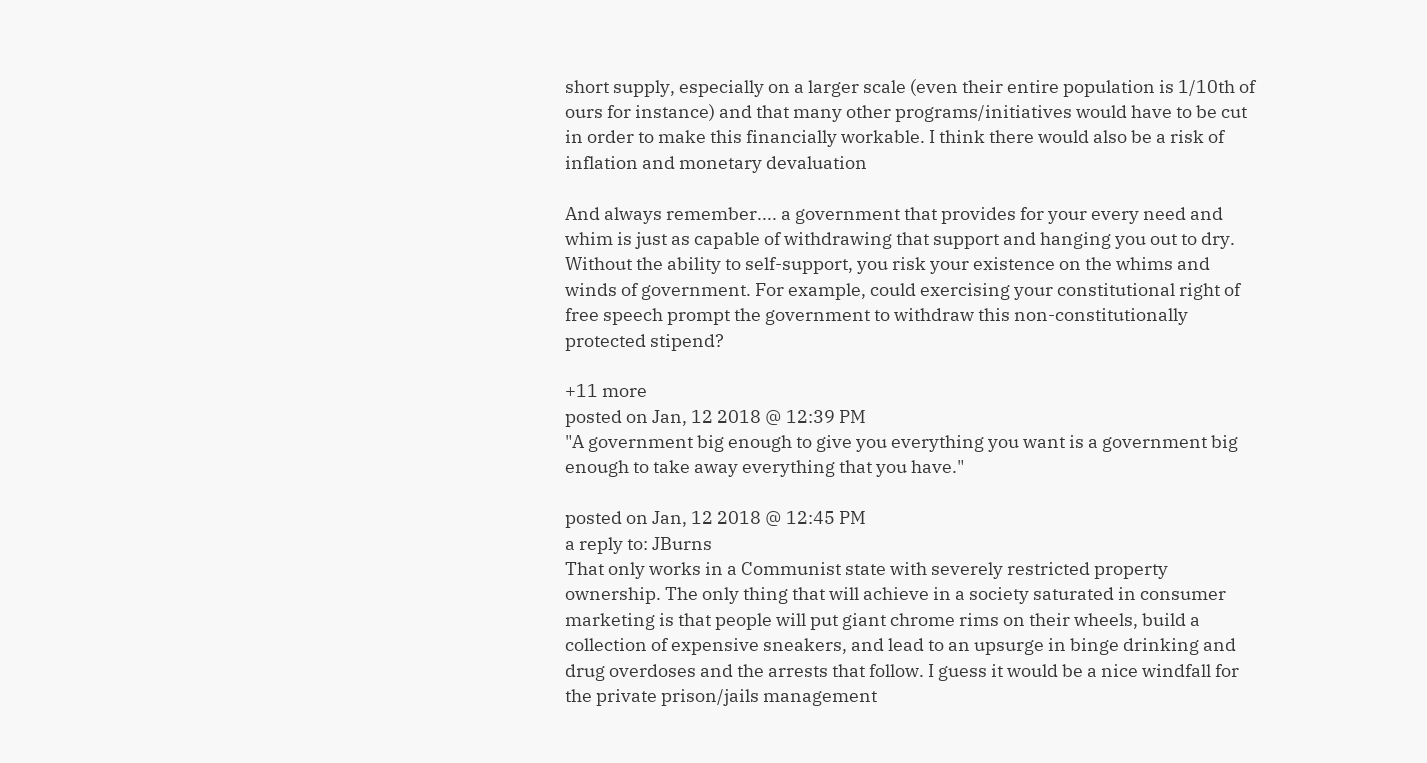short supply, especially on a larger scale (even their entire population is 1/10th of ours for instance) and that many other programs/initiatives would have to be cut in order to make this financially workable. I think there would also be a risk of inflation and monetary devaluation

And always remember.... a government that provides for your every need and whim is just as capable of withdrawing that support and hanging you out to dry. Without the ability to self-support, you risk your existence on the whims and winds of government. For example, could exercising your constitutional right of free speech prompt the government to withdraw this non-constitutionally protected stipend?

+11 more
posted on Jan, 12 2018 @ 12:39 PM
"A government big enough to give you everything you want is a government big enough to take away everything that you have."

posted on Jan, 12 2018 @ 12:45 PM
a reply to: JBurns
That only works in a Communist state with severely restricted property ownership. The only thing that will achieve in a society saturated in consumer marketing is that people will put giant chrome rims on their wheels, build a collection of expensive sneakers, and lead to an upsurge in binge drinking and drug overdoses and the arrests that follow. I guess it would be a nice windfall for the private prison/jails management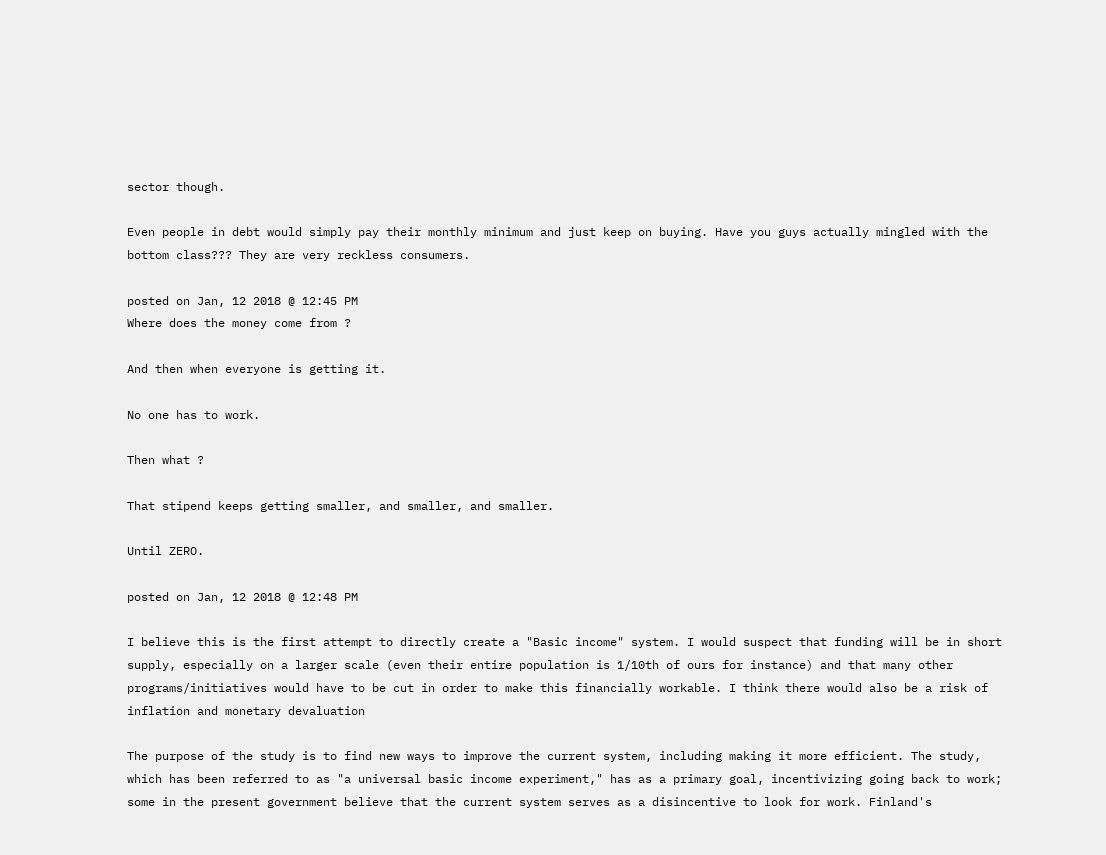sector though.

Even people in debt would simply pay their monthly minimum and just keep on buying. Have you guys actually mingled with the bottom class??? They are very reckless consumers.

posted on Jan, 12 2018 @ 12:45 PM
Where does the money come from ?

And then when everyone is getting it.

No one has to work.

Then what ?

That stipend keeps getting smaller, and smaller, and smaller.

Until ZERO.

posted on Jan, 12 2018 @ 12:48 PM

I believe this is the first attempt to directly create a "Basic income" system. I would suspect that funding will be in short supply, especially on a larger scale (even their entire population is 1/10th of ours for instance) and that many other programs/initiatives would have to be cut in order to make this financially workable. I think there would also be a risk of inflation and monetary devaluation

The purpose of the study is to find new ways to improve the current system, including making it more efficient. The study, which has been referred to as "a universal basic income experiment," has as a primary goal, incentivizing going back to work; some in the present government believe that the current system serves as a disincentive to look for work. Finland's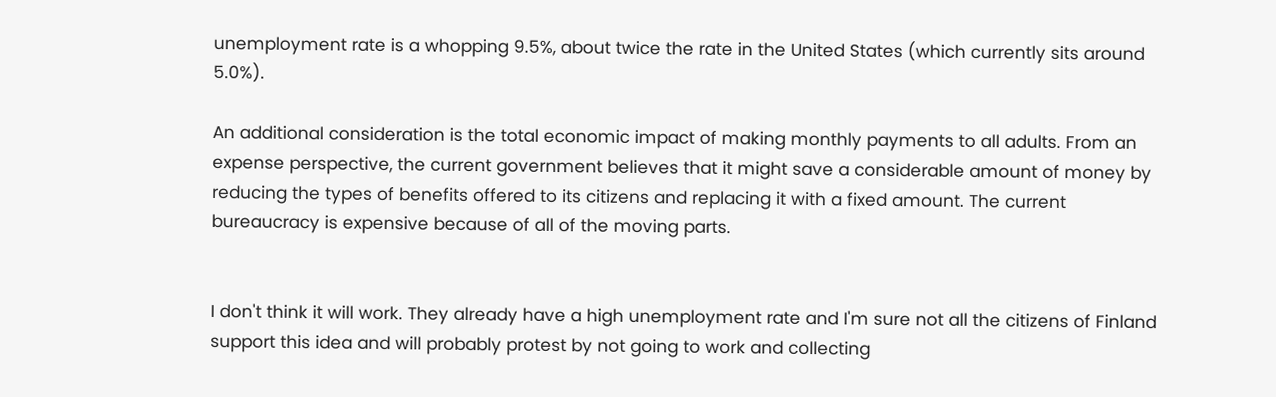unemployment rate is a whopping 9.5%, about twice the rate in the United States (which currently sits around 5.0%).

An additional consideration is the total economic impact of making monthly payments to all adults. From an expense perspective, the current government believes that it might save a considerable amount of money by reducing the types of benefits offered to its citizens and replacing it with a fixed amount. The current bureaucracy is expensive because of all of the moving parts.


I don't think it will work. They already have a high unemployment rate and I'm sure not all the citizens of Finland support this idea and will probably protest by not going to work and collecting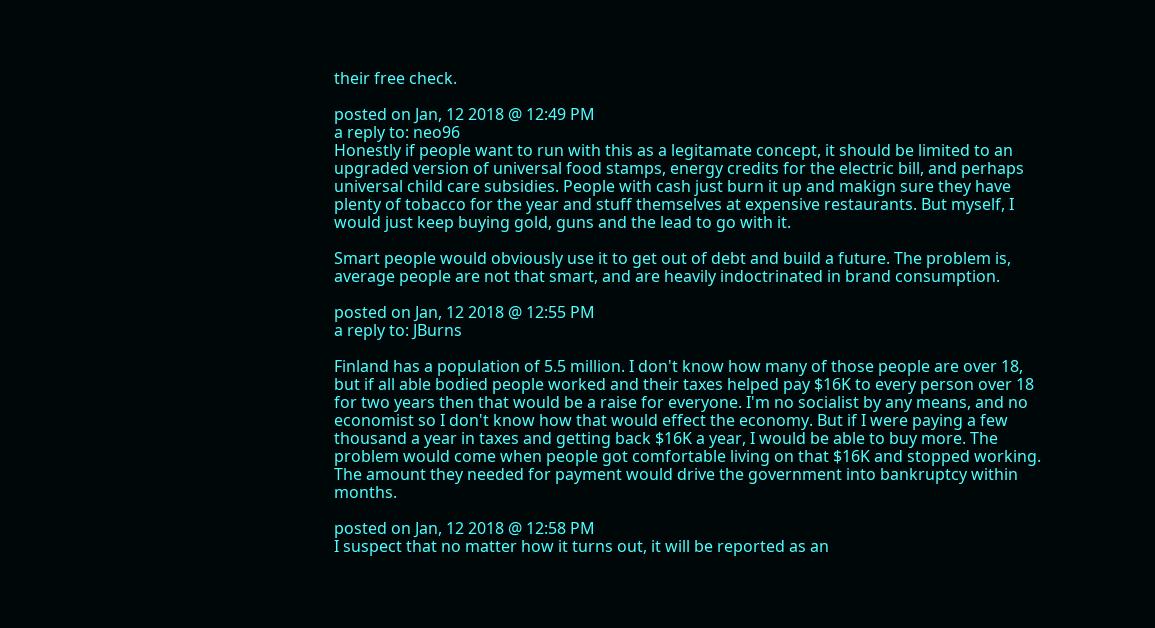their free check.

posted on Jan, 12 2018 @ 12:49 PM
a reply to: neo96
Honestly if people want to run with this as a legitamate concept, it should be limited to an upgraded version of universal food stamps, energy credits for the electric bill, and perhaps universal child care subsidies. People with cash just burn it up and makign sure they have plenty of tobacco for the year and stuff themselves at expensive restaurants. But myself, I would just keep buying gold, guns and the lead to go with it.

Smart people would obviously use it to get out of debt and build a future. The problem is, average people are not that smart, and are heavily indoctrinated in brand consumption.

posted on Jan, 12 2018 @ 12:55 PM
a reply to: JBurns

Finland has a population of 5.5 million. I don't know how many of those people are over 18, but if all able bodied people worked and their taxes helped pay $16K to every person over 18 for two years then that would be a raise for everyone. I'm no socialist by any means, and no economist so I don't know how that would effect the economy. But if I were paying a few thousand a year in taxes and getting back $16K a year, I would be able to buy more. The problem would come when people got comfortable living on that $16K and stopped working. The amount they needed for payment would drive the government into bankruptcy within months.

posted on Jan, 12 2018 @ 12:58 PM
I suspect that no matter how it turns out, it will be reported as an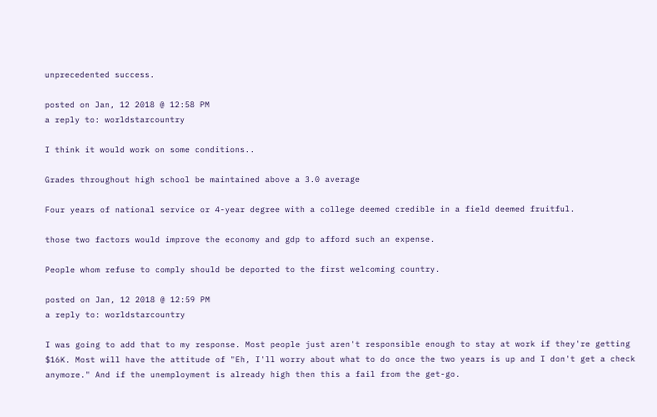unprecedented success.

posted on Jan, 12 2018 @ 12:58 PM
a reply to: worldstarcountry

I think it would work on some conditions..

Grades throughout high school be maintained above a 3.0 average

Four years of national service or 4-year degree with a college deemed credible in a field deemed fruitful.

those two factors would improve the economy and gdp to afford such an expense.

People whom refuse to comply should be deported to the first welcoming country.

posted on Jan, 12 2018 @ 12:59 PM
a reply to: worldstarcountry

I was going to add that to my response. Most people just aren't responsible enough to stay at work if they're getting $16K. Most will have the attitude of "Eh, I'll worry about what to do once the two years is up and I don't get a check anymore." And if the unemployment is already high then this a fail from the get-go.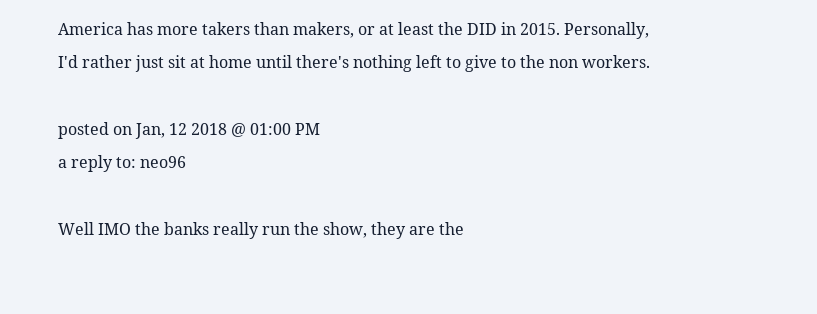America has more takers than makers, or at least the DID in 2015. Personally, I'd rather just sit at home until there's nothing left to give to the non workers.

posted on Jan, 12 2018 @ 01:00 PM
a reply to: neo96

Well IMO the banks really run the show, they are the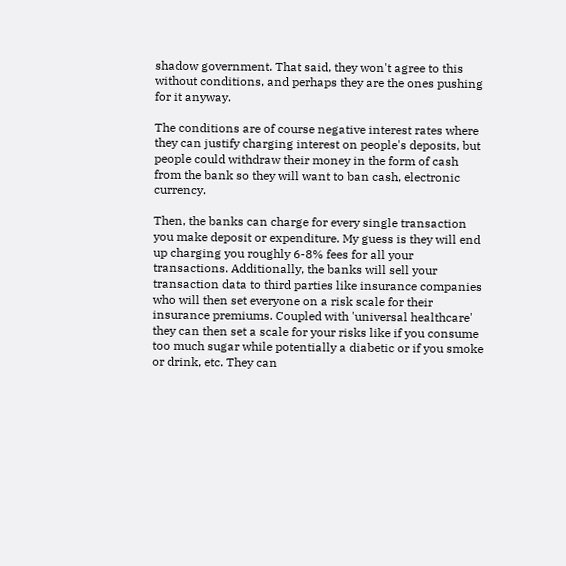shadow government. That said, they won't agree to this without conditions, and perhaps they are the ones pushing for it anyway.

The conditions are of course negative interest rates where they can justify charging interest on people's deposits, but people could withdraw their money in the form of cash from the bank so they will want to ban cash, electronic currency.

Then, the banks can charge for every single transaction you make deposit or expenditure. My guess is they will end up charging you roughly 6-8% fees for all your transactions. Additionally, the banks will sell your transaction data to third parties like insurance companies who will then set everyone on a risk scale for their insurance premiums. Coupled with 'universal healthcare' they can then set a scale for your risks like if you consume too much sugar while potentially a diabetic or if you smoke or drink, etc. They can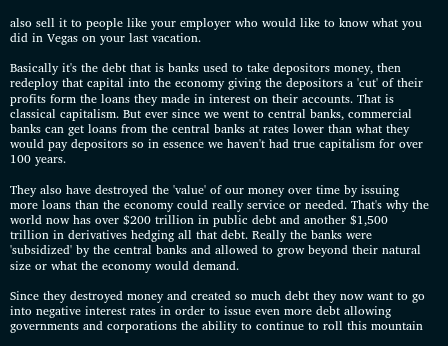also sell it to people like your employer who would like to know what you did in Vegas on your last vacation.

Basically it's the debt that is banks used to take depositors money, then redeploy that capital into the economy giving the depositors a 'cut' of their profits form the loans they made in interest on their accounts. That is classical capitalism. But ever since we went to central banks, commercial banks can get loans from the central banks at rates lower than what they would pay depositors so in essence we haven't had true capitalism for over 100 years.

They also have destroyed the 'value' of our money over time by issuing more loans than the economy could really service or needed. That's why the world now has over $200 trillion in public debt and another $1,500 trillion in derivatives hedging all that debt. Really the banks were 'subsidized' by the central banks and allowed to grow beyond their natural size or what the economy would demand.

Since they destroyed money and created so much debt they now want to go into negative interest rates in order to issue even more debt allowing governments and corporations the ability to continue to roll this mountain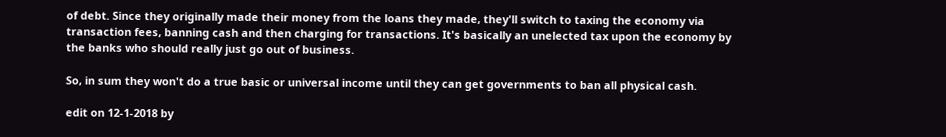of debt. Since they originally made their money from the loans they made, they'll switch to taxing the economy via transaction fees, banning cash and then charging for transactions. It's basically an unelected tax upon the economy by the banks who should really just go out of business.

So, in sum they won't do a true basic or universal income until they can get governments to ban all physical cash.

edit on 12-1-2018 by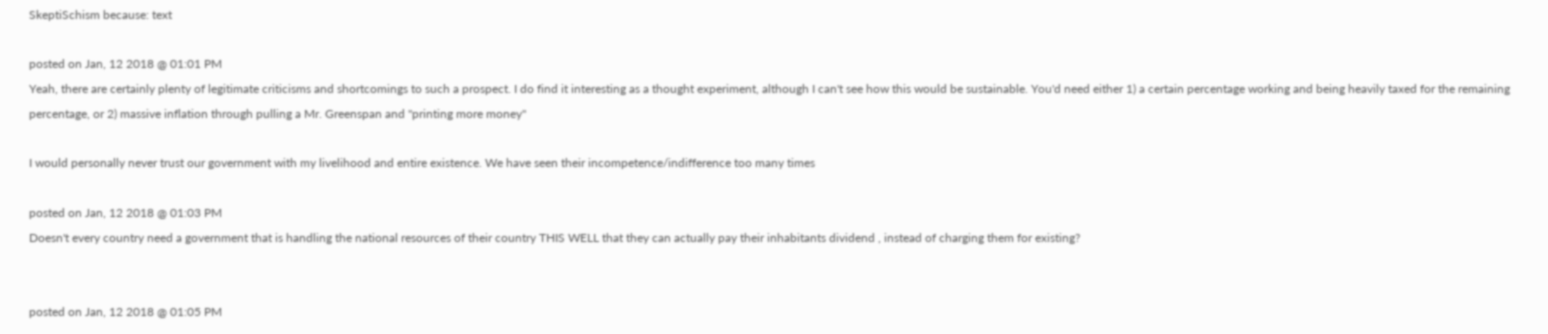SkeptiSchism because: text

posted on Jan, 12 2018 @ 01:01 PM
Yeah, there are certainly plenty of legitimate criticisms and shortcomings to such a prospect. I do find it interesting as a thought experiment, although I can't see how this would be sustainable. You'd need either 1) a certain percentage working and being heavily taxed for the remaining percentage, or 2) massive inflation through pulling a Mr. Greenspan and "printing more money"

I would personally never trust our government with my livelihood and entire existence. We have seen their incompetence/indifference too many times

posted on Jan, 12 2018 @ 01:03 PM
Doesn't every country need a government that is handling the national resources of their country THIS WELL that they can actually pay their inhabitants dividend , instead of charging them for existing?


posted on Jan, 12 2018 @ 01:05 PM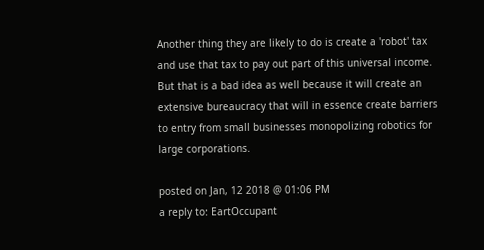Another thing they are likely to do is create a 'robot' tax and use that tax to pay out part of this universal income. But that is a bad idea as well because it will create an extensive bureaucracy that will in essence create barriers to entry from small businesses monopolizing robotics for large corporations.

posted on Jan, 12 2018 @ 01:06 PM
a reply to: EartOccupant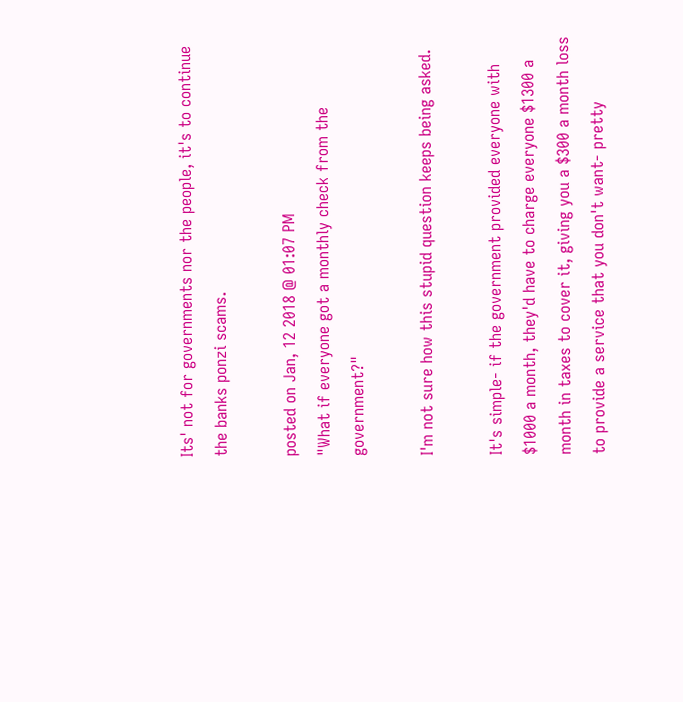Its' not for governments nor the people, it's to continue the banks ponzi scams.

posted on Jan, 12 2018 @ 01:07 PM
"What if everyone got a monthly check from the government?"

I'm not sure how this stupid question keeps being asked.

It's simple- if the government provided everyone with $1000 a month, they'd have to charge everyone $1300 a month in taxes to cover it, giving you a $300 a month loss to provide a service that you don't want- pretty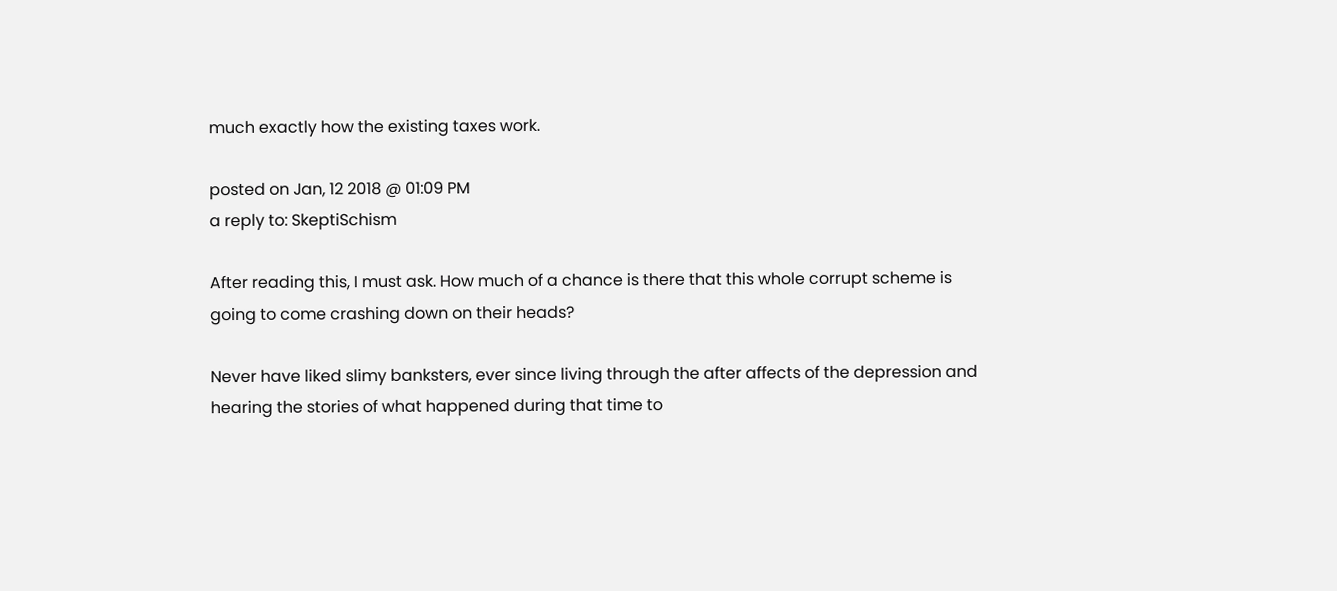much exactly how the existing taxes work.

posted on Jan, 12 2018 @ 01:09 PM
a reply to: SkeptiSchism

After reading this, I must ask. How much of a chance is there that this whole corrupt scheme is going to come crashing down on their heads?

Never have liked slimy banksters, ever since living through the after affects of the depression and hearing the stories of what happened during that time to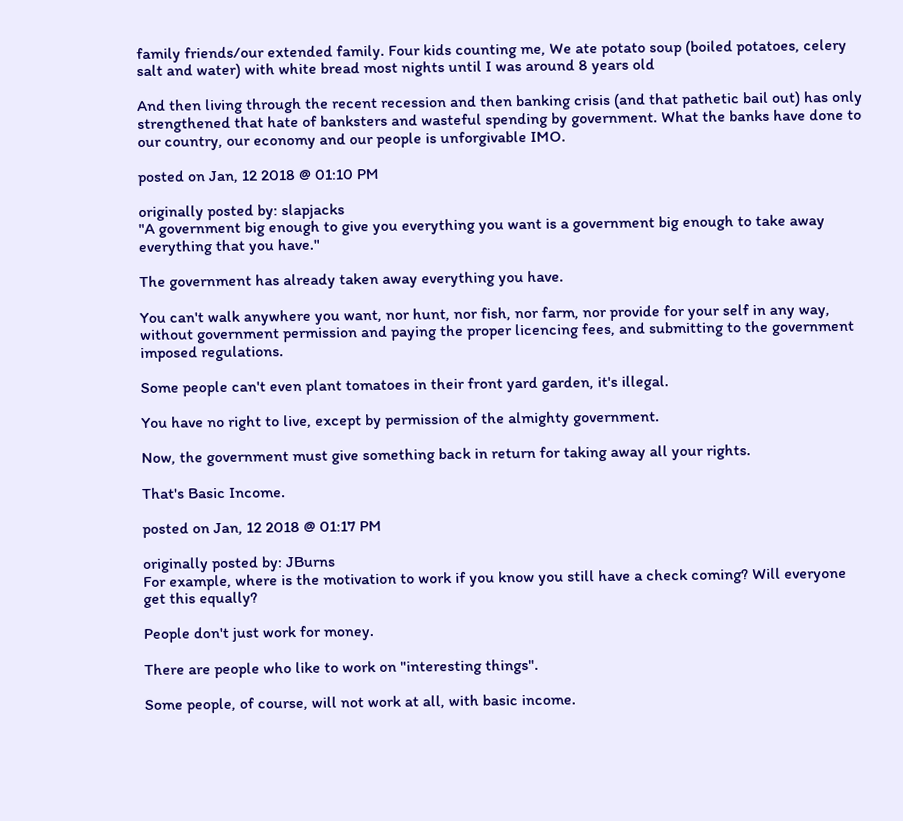family friends/our extended family. Four kids counting me, We ate potato soup (boiled potatoes, celery salt and water) with white bread most nights until I was around 8 years old

And then living through the recent recession and then banking crisis (and that pathetic bail out) has only strengthened that hate of banksters and wasteful spending by government. What the banks have done to our country, our economy and our people is unforgivable IMO.

posted on Jan, 12 2018 @ 01:10 PM

originally posted by: slapjacks
"A government big enough to give you everything you want is a government big enough to take away everything that you have."

The government has already taken away everything you have.

You can't walk anywhere you want, nor hunt, nor fish, nor farm, nor provide for your self in any way, without government permission and paying the proper licencing fees, and submitting to the government imposed regulations.

Some people can't even plant tomatoes in their front yard garden, it's illegal.

You have no right to live, except by permission of the almighty government.

Now, the government must give something back in return for taking away all your rights.

That's Basic Income.

posted on Jan, 12 2018 @ 01:17 PM

originally posted by: JBurns
For example, where is the motivation to work if you know you still have a check coming? Will everyone get this equally?

People don't just work for money.

There are people who like to work on "interesting things".

Some people, of course, will not work at all, with basic income.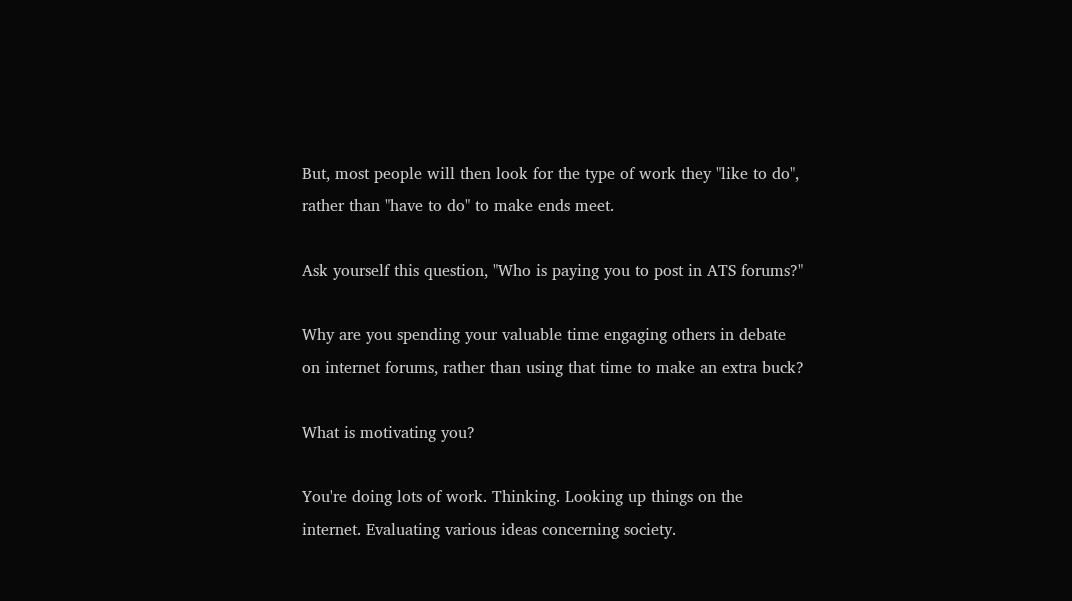But, most people will then look for the type of work they "like to do", rather than "have to do" to make ends meet.

Ask yourself this question, "Who is paying you to post in ATS forums?"

Why are you spending your valuable time engaging others in debate on internet forums, rather than using that time to make an extra buck?

What is motivating you?

You're doing lots of work. Thinking. Looking up things on the internet. Evaluating various ideas concerning society.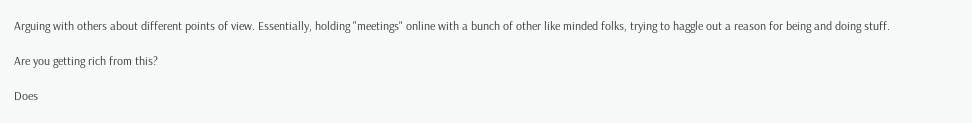Arguing with others about different points of view. Essentially, holding "meetings" online with a bunch of other like minded folks, trying to haggle out a reason for being and doing stuff.

Are you getting rich from this?

Does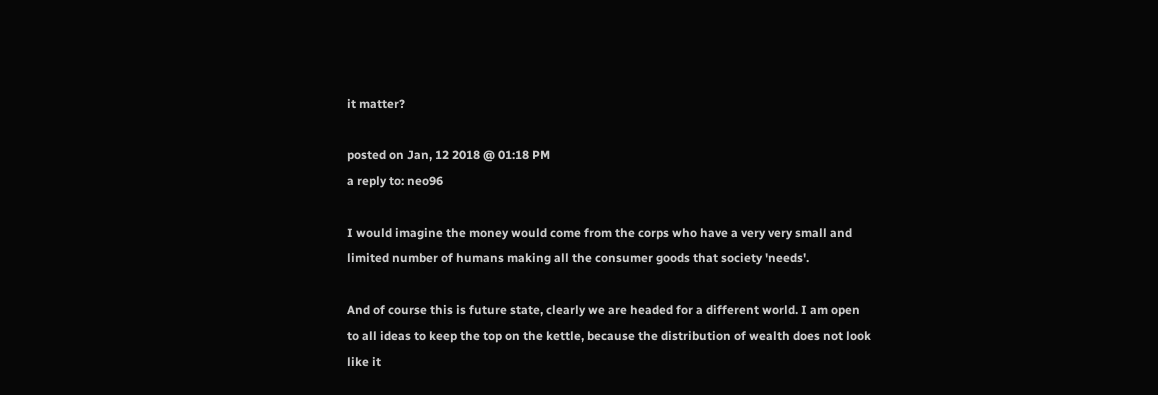it matter?

posted on Jan, 12 2018 @ 01:18 PM
a reply to: neo96

I would imagine the money would come from the corps who have a very very small and limited number of humans making all the consumer goods that society 'needs'.

And of course this is future state, clearly we are headed for a different world. I am open to all ideas to keep the top on the kettle, because the distribution of wealth does not look like it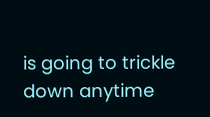is going to trickle down anytime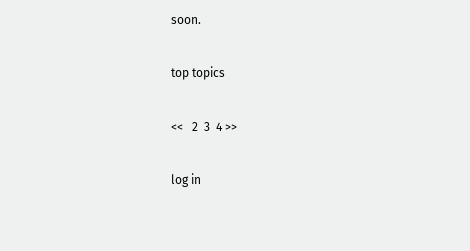soon.

top topics

<<   2  3  4 >>

log in